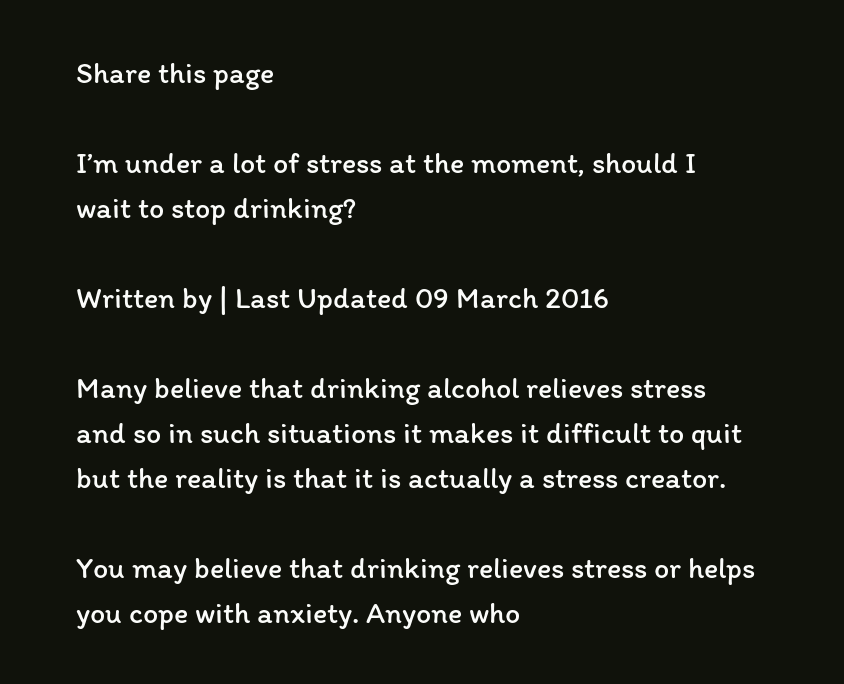Share this page

I’m under a lot of stress at the moment, should I wait to stop drinking?

Written by | Last Updated 09 March 2016

Many believe that drinking alcohol relieves stress and so in such situations it makes it difficult to quit but the reality is that it is actually a stress creator.

You may believe that drinking relieves stress or helps you cope with anxiety. Anyone who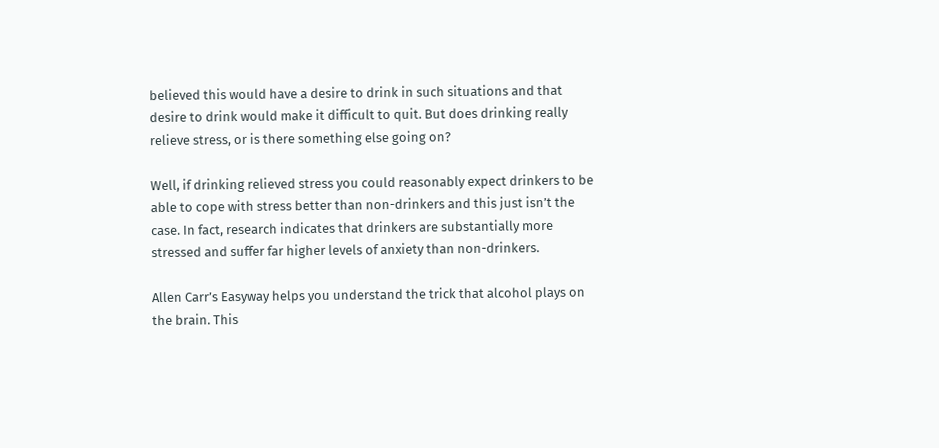believed this would have a desire to drink in such situations and that desire to drink would make it difficult to quit. But does drinking really relieve stress, or is there something else going on?

Well, if drinking relieved stress you could reasonably expect drinkers to be able to cope with stress better than non-drinkers and this just isn’t the case. In fact, research indicates that drinkers are substantially more stressed and suffer far higher levels of anxiety than non-drinkers.

Allen Carr’s Easyway helps you understand the trick that alcohol plays on the brain. This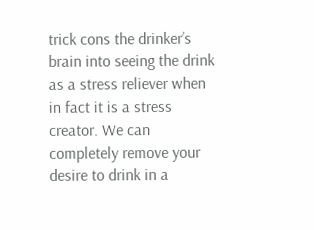trick cons the drinker’s brain into seeing the drink as a stress reliever when in fact it is a stress creator. We can completely remove your desire to drink in a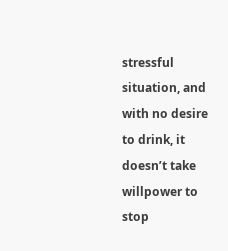stressful situation, and with no desire to drink, it doesn’t take willpower to stop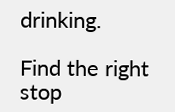drinking.

Find the right stop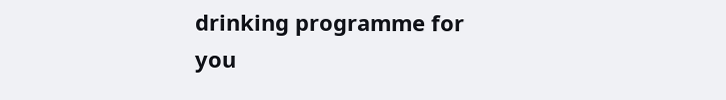drinking programme for you